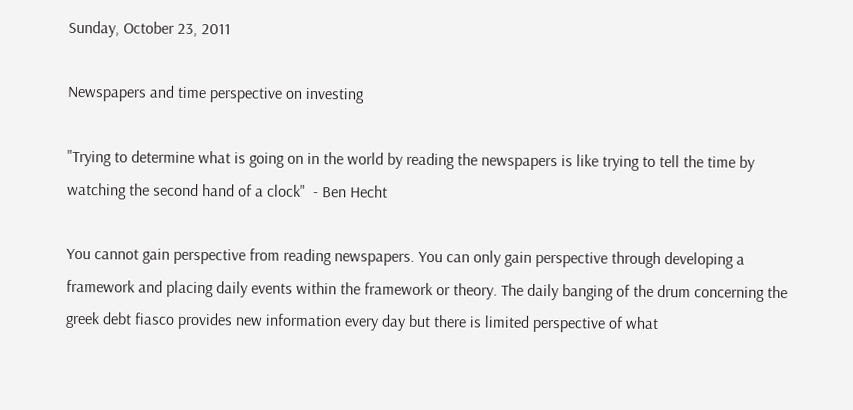Sunday, October 23, 2011

Newspapers and time perspective on investing

"Trying to determine what is going on in the world by reading the newspapers is like trying to tell the time by watching the second hand of a clock"  - Ben Hecht

You cannot gain perspective from reading newspapers. You can only gain perspective through developing a framework and placing daily events within the framework or theory. The daily banging of the drum concerning the greek debt fiasco provides new information every day but there is limited perspective of what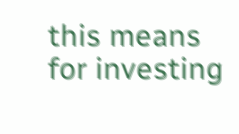this means for investing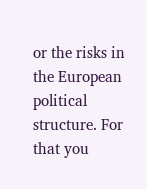or the risks in the European political structure. For that you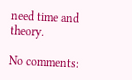need time and  theory.

No comments: